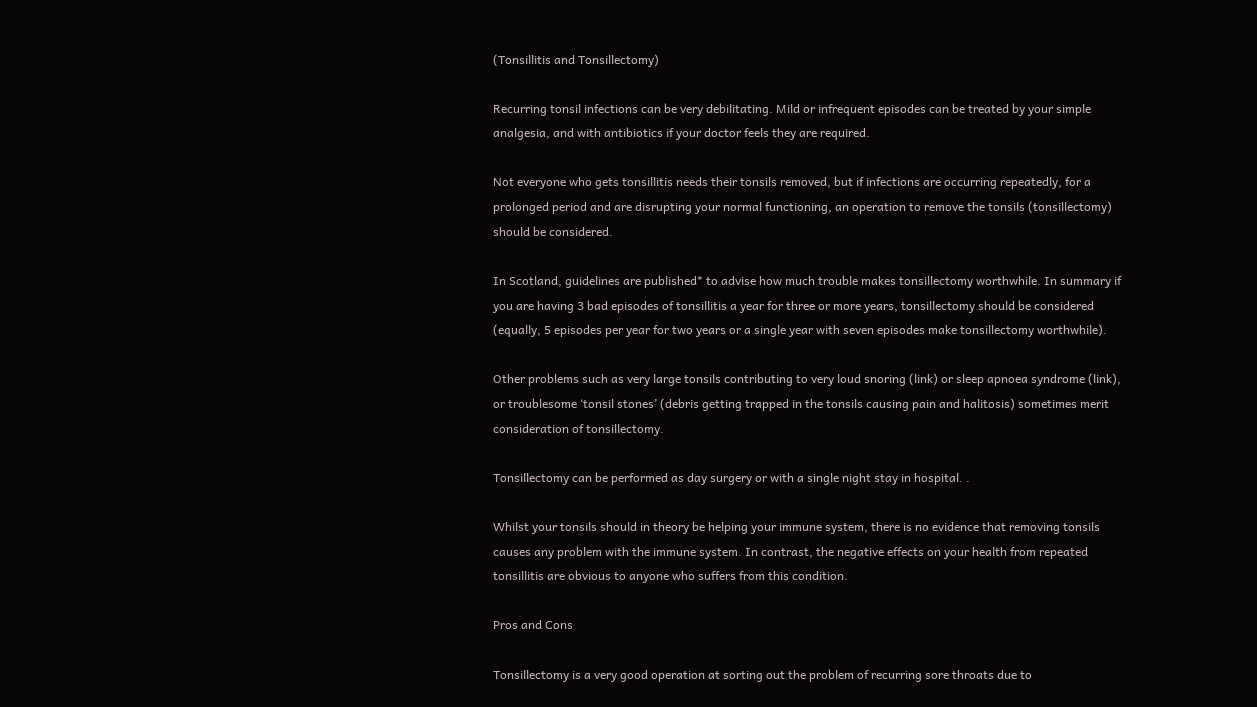(Tonsillitis and Tonsillectomy)

Recurring tonsil infections can be very debilitating. Mild or infrequent episodes can be treated by your simple analgesia, and with antibiotics if your doctor feels they are required.

Not everyone who gets tonsillitis needs their tonsils removed, but if infections are occurring repeatedly, for a prolonged period and are disrupting your normal functioning, an operation to remove the tonsils (tonsillectomy) should be considered.

In Scotland, guidelines are published* to advise how much trouble makes tonsillectomy worthwhile. In summary if you are having 3 bad episodes of tonsillitis a year for three or more years, tonsillectomy should be considered (equally, 5 episodes per year for two years or a single year with seven episodes make tonsillectomy worthwhile).

Other problems such as very large tonsils contributing to very loud snoring (link) or sleep apnoea syndrome (link), or troublesome ‘tonsil stones’ (debris getting trapped in the tonsils causing pain and halitosis) sometimes merit consideration of tonsillectomy.

Tonsillectomy can be performed as day surgery or with a single night stay in hospital. .

Whilst your tonsils should in theory be helping your immune system, there is no evidence that removing tonsils causes any problem with the immune system. In contrast, the negative effects on your health from repeated tonsillitis are obvious to anyone who suffers from this condition.

Pros and Cons

Tonsillectomy is a very good operation at sorting out the problem of recurring sore throats due to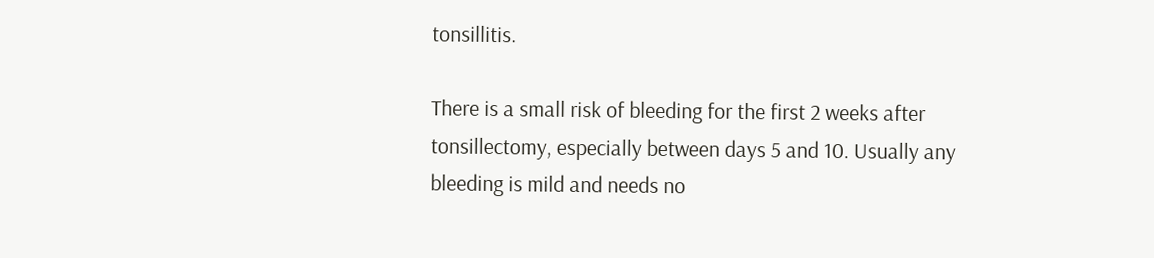tonsillitis.

There is a small risk of bleeding for the first 2 weeks after tonsillectomy, especially between days 5 and 10. Usually any bleeding is mild and needs no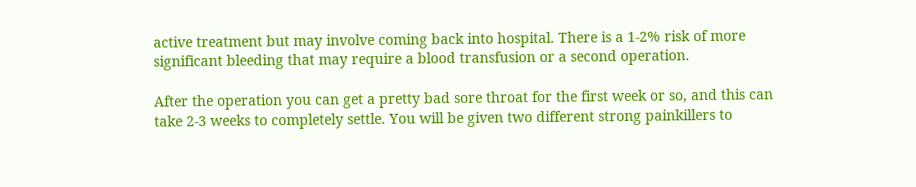active treatment but may involve coming back into hospital. There is a 1-2% risk of more significant bleeding that may require a blood transfusion or a second operation.

After the operation you can get a pretty bad sore throat for the first week or so, and this can take 2-3 weeks to completely settle. You will be given two different strong painkillers to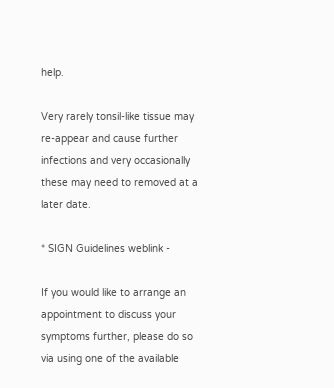help.

Very rarely tonsil-like tissue may re-appear and cause further infections and very occasionally these may need to removed at a later date.

* SIGN Guidelines weblink -

If you would like to arrange an appointment to discuss your symptoms further, please do so via using one of the available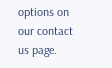options on our contact us page.